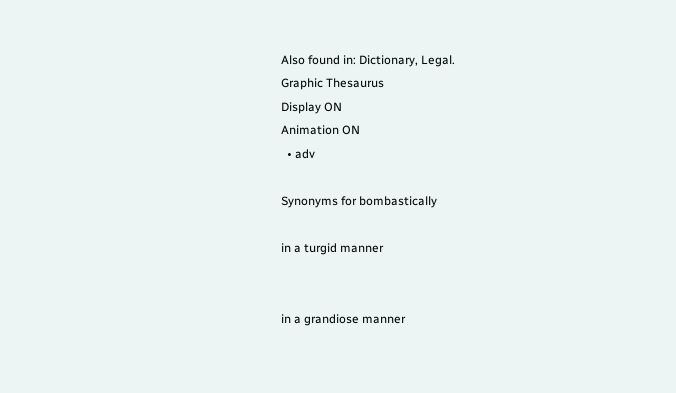Also found in: Dictionary, Legal.
Graphic Thesaurus
Display ON
Animation ON
  • adv

Synonyms for bombastically

in a turgid manner


in a grandiose manner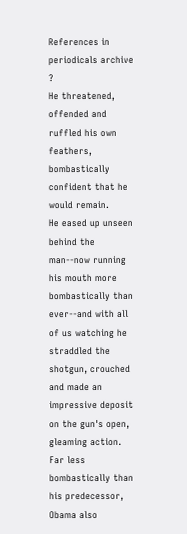References in periodicals archive ?
He threatened, offended and ruffled his own feathers, bombastically confident that he would remain.
He eased up unseen behind the man--now running his mouth more bombastically than ever--and with all of us watching he straddled the shotgun, crouched and made an impressive deposit on the gun's open, gleaming action.
Far less bombastically than his predecessor, Obama also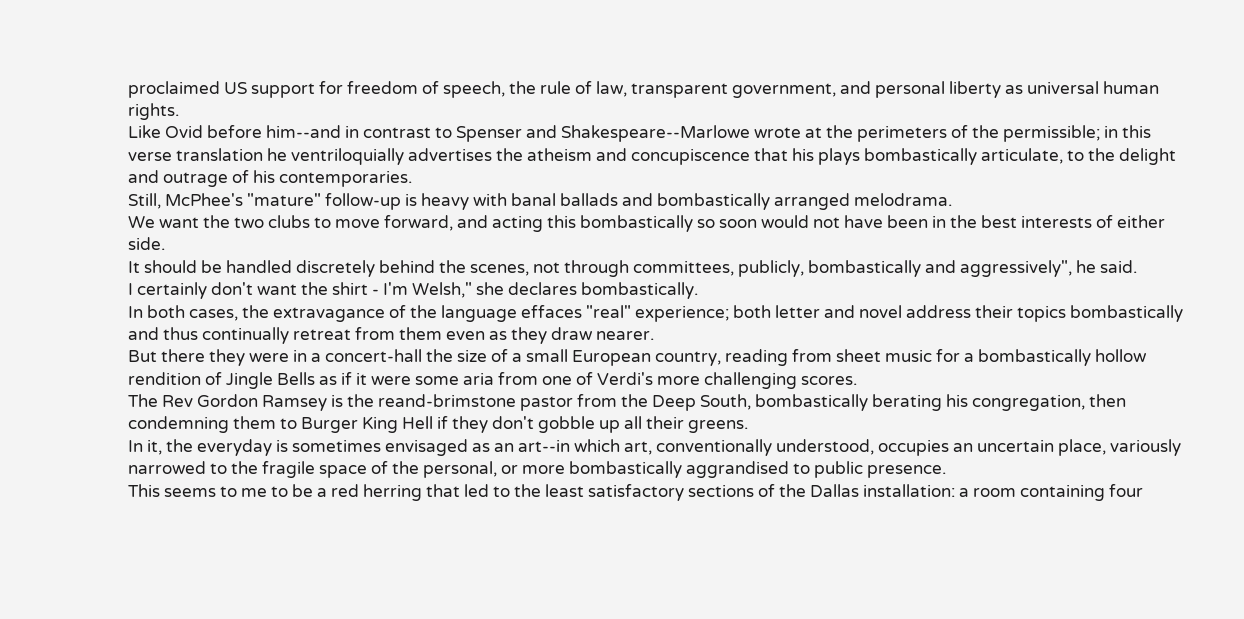proclaimed US support for freedom of speech, the rule of law, transparent government, and personal liberty as universal human rights.
Like Ovid before him--and in contrast to Spenser and Shakespeare--Marlowe wrote at the perimeters of the permissible; in this verse translation he ventriloquially advertises the atheism and concupiscence that his plays bombastically articulate, to the delight and outrage of his contemporaries.
Still, McPhee's "mature" follow-up is heavy with banal ballads and bombastically arranged melodrama.
We want the two clubs to move forward, and acting this bombastically so soon would not have been in the best interests of either side.
It should be handled discretely behind the scenes, not through committees, publicly, bombastically and aggressively", he said.
I certainly don't want the shirt - I'm Welsh," she declares bombastically.
In both cases, the extravagance of the language effaces "real" experience; both letter and novel address their topics bombastically and thus continually retreat from them even as they draw nearer.
But there they were in a concert-hall the size of a small European country, reading from sheet music for a bombastically hollow rendition of Jingle Bells as if it were some aria from one of Verdi's more challenging scores.
The Rev Gordon Ramsey is the reand-brimstone pastor from the Deep South, bombastically berating his congregation, then condemning them to Burger King Hell if they don't gobble up all their greens.
In it, the everyday is sometimes envisaged as an art--in which art, conventionally understood, occupies an uncertain place, variously narrowed to the fragile space of the personal, or more bombastically aggrandised to public presence.
This seems to me to be a red herring that led to the least satisfactory sections of the Dallas installation: a room containing four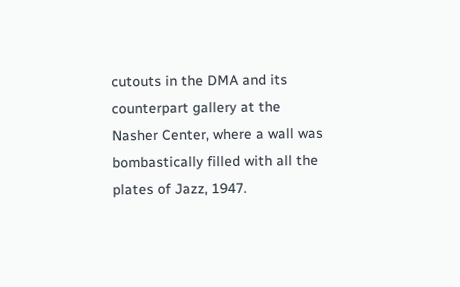cutouts in the DMA and its counterpart gallery at the Nasher Center, where a wall was bombastically filled with all the plates of Jazz, 1947.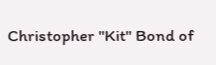Christopher "Kit" Bond of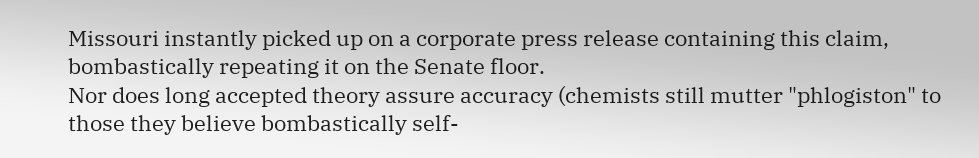Missouri instantly picked up on a corporate press release containing this claim, bombastically repeating it on the Senate floor.
Nor does long accepted theory assure accuracy (chemists still mutter "phlogiston" to those they believe bombastically self-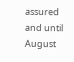assured and until August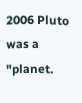2006 Pluto was a "planet.